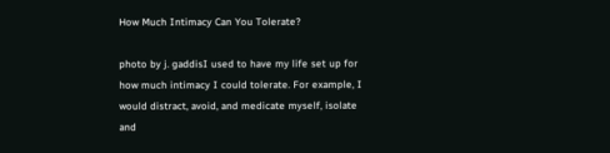How Much Intimacy Can You Tolerate?

photo by j. gaddisI used to have my life set up for how much intimacy I could tolerate. For example, I would distract, avoid, and medicate myself, isolate and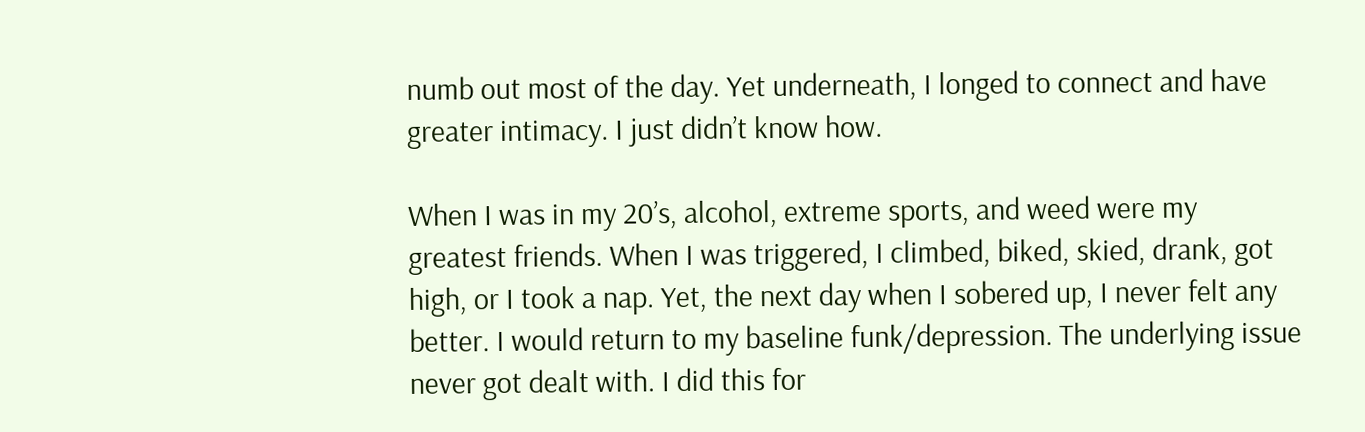numb out most of the day. Yet underneath, I longed to connect and have greater intimacy. I just didn’t know how.

When I was in my 20’s, alcohol, extreme sports, and weed were my greatest friends. When I was triggered, I climbed, biked, skied, drank, got high, or I took a nap. Yet, the next day when I sobered up, I never felt any better. I would return to my baseline funk/depression. The underlying issue never got dealt with. I did this for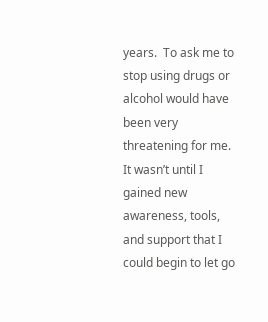years.  To ask me to stop using drugs or alcohol would have been very threatening for me. It wasn’t until I gained new awareness, tools, and support that I could begin to let go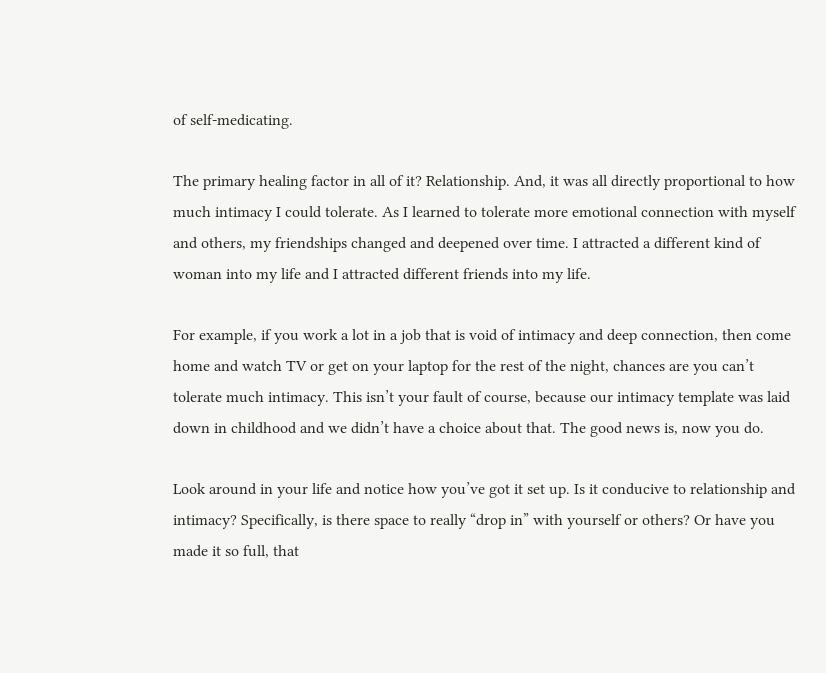of self-medicating.

The primary healing factor in all of it? Relationship. And, it was all directly proportional to how much intimacy I could tolerate. As I learned to tolerate more emotional connection with myself and others, my friendships changed and deepened over time. I attracted a different kind of woman into my life and I attracted different friends into my life.

For example, if you work a lot in a job that is void of intimacy and deep connection, then come home and watch TV or get on your laptop for the rest of the night, chances are you can’t tolerate much intimacy. This isn’t your fault of course, because our intimacy template was laid down in childhood and we didn’t have a choice about that. The good news is, now you do.

Look around in your life and notice how you’ve got it set up. Is it conducive to relationship and intimacy? Specifically, is there space to really “drop in” with yourself or others? Or have you made it so full, that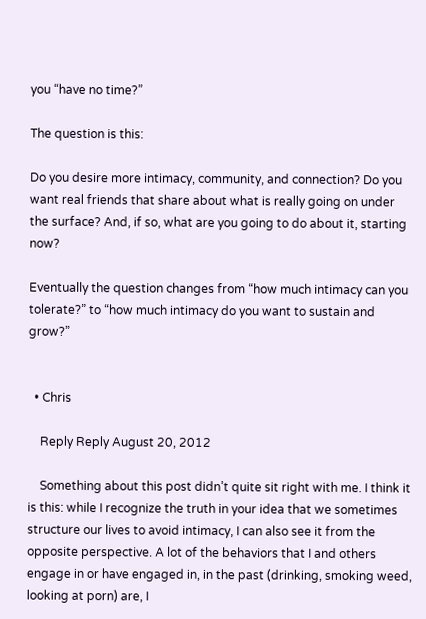you “have no time?”

The question is this:

Do you desire more intimacy, community, and connection? Do you want real friends that share about what is really going on under the surface? And, if so, what are you going to do about it, starting now?

Eventually the question changes from “how much intimacy can you tolerate?” to “how much intimacy do you want to sustain and grow?”


  • Chris

    Reply Reply August 20, 2012

    Something about this post didn’t quite sit right with me. I think it is this: while I recognize the truth in your idea that we sometimes structure our lives to avoid intimacy, I can also see it from the opposite perspective. A lot of the behaviors that I and others engage in or have engaged in, in the past (drinking, smoking weed, looking at porn) are, I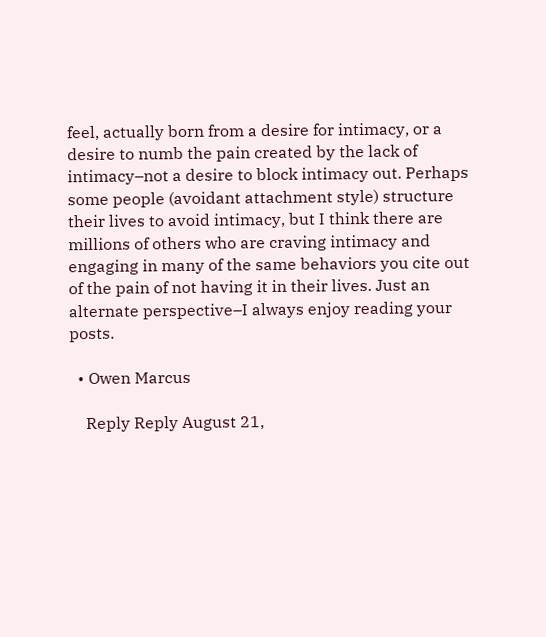feel, actually born from a desire for intimacy, or a desire to numb the pain created by the lack of intimacy–not a desire to block intimacy out. Perhaps some people (avoidant attachment style) structure their lives to avoid intimacy, but I think there are millions of others who are craving intimacy and engaging in many of the same behaviors you cite out of the pain of not having it in their lives. Just an alternate perspective–I always enjoy reading your posts.

  • Owen Marcus

    Reply Reply August 21,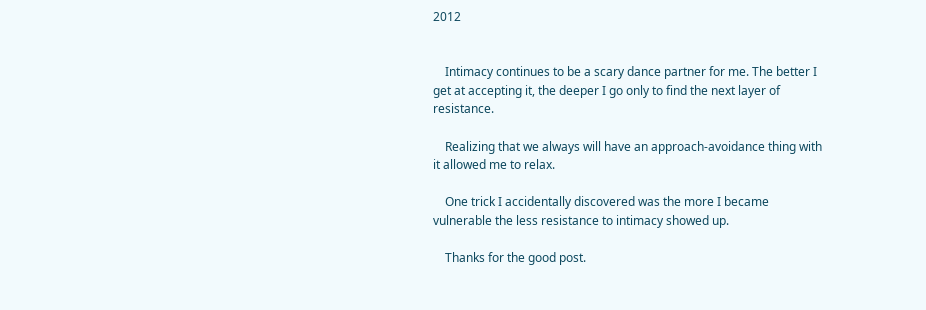2012


    Intimacy continues to be a scary dance partner for me. The better I get at accepting it, the deeper I go only to find the next layer of resistance.

    Realizing that we always will have an approach-avoidance thing with it allowed me to relax.

    One trick I accidentally discovered was the more I became vulnerable the less resistance to intimacy showed up.

    Thanks for the good post.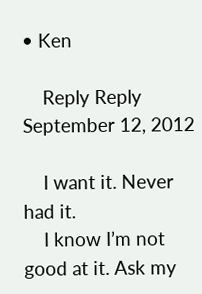• Ken

    Reply Reply September 12, 2012

    I want it. Never had it.
    I know I’m not good at it. Ask my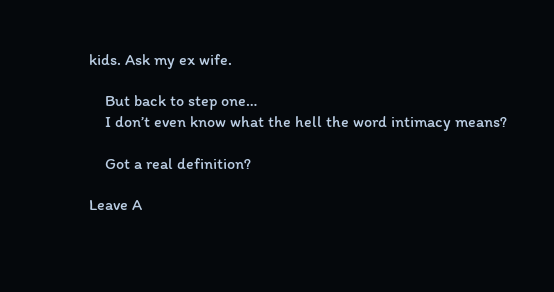kids. Ask my ex wife.

    But back to step one…
    I don’t even know what the hell the word intimacy means?

    Got a real definition?

Leave A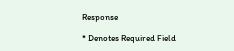Response

* Denotes Required Field